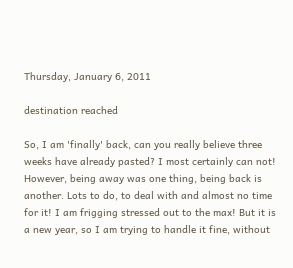Thursday, January 6, 2011

destination reached

So, I am 'finally' back, can you really believe three weeks have already pasted? I most certainly can not! However, being away was one thing, being back is another. Lots to do, to deal with and almost no time for it! I am frigging stressed out to the max! But it is a new year, so I am trying to handle it fine, without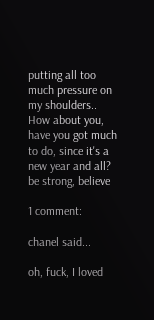putting all too much pressure on my shoulders.. How about you, have you got much to do, since it's a new year and all?
be strong, believe

1 comment:

chanel said...

oh, fuck, I loved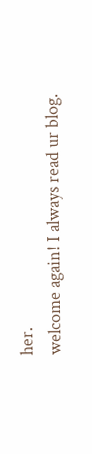her.
welcome again! I always read ur blog.